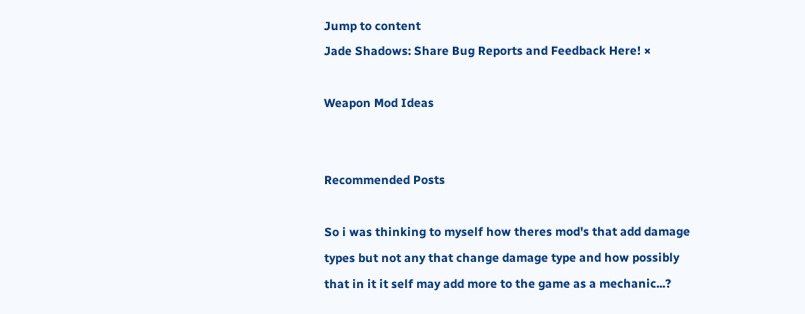Jump to content
Jade Shadows: Share Bug Reports and Feedback Here! ×

Weapon Mod Ideas


Recommended Posts

So i was thinking to myself how theres mod's that add damage types but not any that change damage type and how possibly that in it it self may add more to the game as a mechanic...?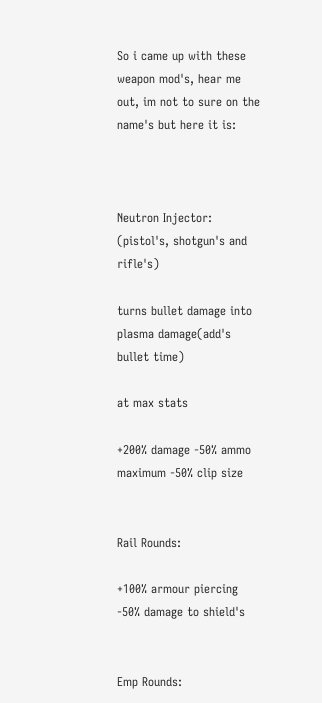So i came up with these weapon mod's, hear me out, im not to sure on the name's but here it is:



Neutron Injector: (pistol's, shotgun's and rifle's)

turns bullet damage into plasma damage(add's bullet time)

at max stats

+200% damage -50% ammo maximum -50% clip size


Rail Rounds:

+100% armour piercing -50% damage to shield's


Emp Rounds: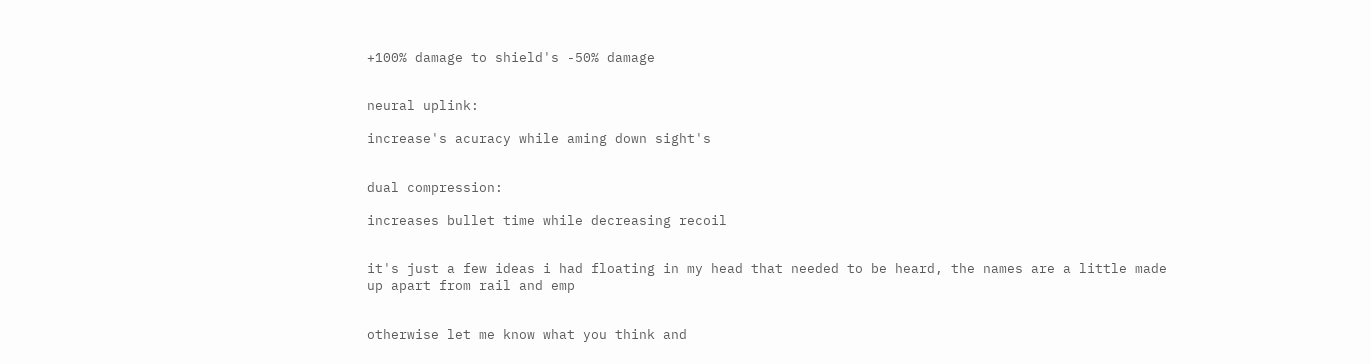+100% damage to shield's -50% damage


neural uplink:

increase's acuracy while aming down sight's


dual compression:

increases bullet time while decreasing recoil


it's just a few ideas i had floating in my head that needed to be heard, the names are a little made up apart from rail and emp


otherwise let me know what you think and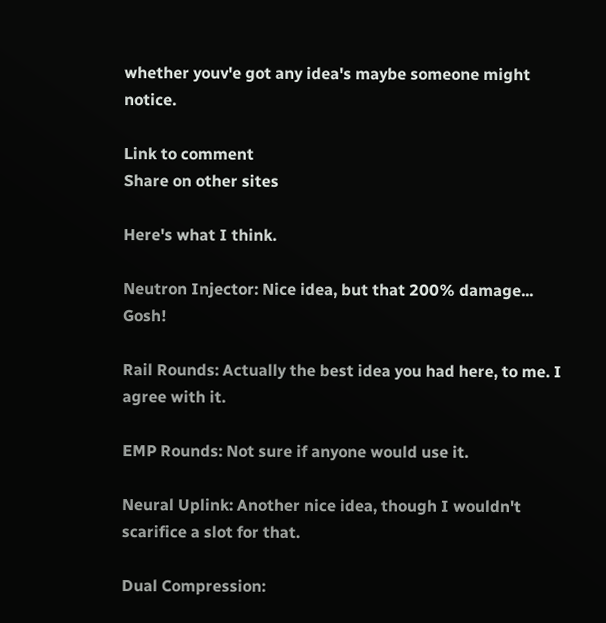whether youv'e got any idea's maybe someone might notice.

Link to comment
Share on other sites

Here's what I think.

Neutron Injector: Nice idea, but that 200% damage... Gosh!

Rail Rounds: Actually the best idea you had here, to me. I agree with it.

EMP Rounds: Not sure if anyone would use it.

Neural Uplink: Another nice idea, though I wouldn't scarifice a slot for that.

Dual Compression: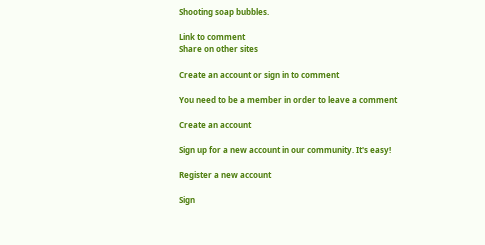Shooting soap bubbles.

Link to comment
Share on other sites

Create an account or sign in to comment

You need to be a member in order to leave a comment

Create an account

Sign up for a new account in our community. It's easy!

Register a new account

Sign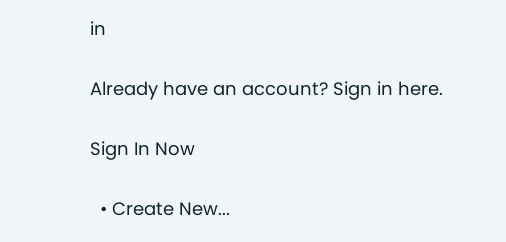in

Already have an account? Sign in here.

Sign In Now

  • Create New...